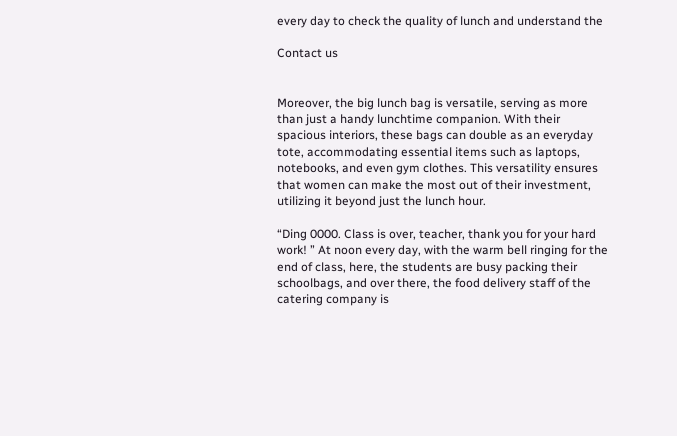every day to check the quality of lunch and understand the

Contact us


Moreover, the big lunch bag is versatile, serving as more than just a handy lunchtime companion. With their spacious interiors, these bags can double as an everyday tote, accommodating essential items such as laptops, notebooks, and even gym clothes. This versatility ensures that women can make the most out of their investment, utilizing it beyond just the lunch hour.

“Ding 0000. Class is over, teacher, thank you for your hard work! ” At noon every day, with the warm bell ringing for the end of class, here, the students are busy packing their schoolbags, and over there, the food delivery staff of the catering company is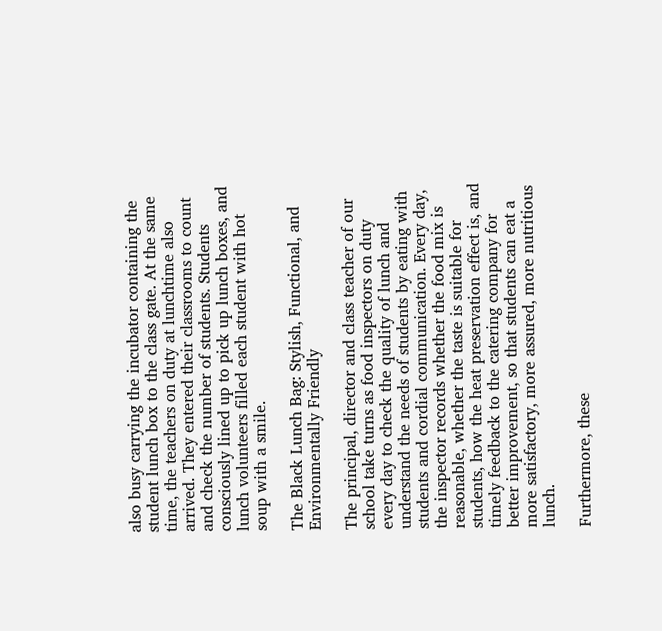also busy carrying the incubator containing the student lunch box to the class gate. At the same time, the teachers on duty at lunchtime also arrived. They entered their classrooms to count and check the number of students. Students consciously lined up to pick up lunch boxes, and lunch volunteers filled each student with hot soup with a smile.

The Black Lunch Bag: Stylish, Functional, and Environmentally Friendly

The principal, director and class teacher of our school take turns as food inspectors on duty every day to check the quality of lunch and understand the needs of students by eating with students and cordial communication. Every day, the inspector records whether the food mix is reasonable, whether the taste is suitable for students, how the heat preservation effect is, and timely feedback to the catering company for better improvement, so that students can eat a more satisfactory, more assured, more nutritious lunch.

Furthermore, these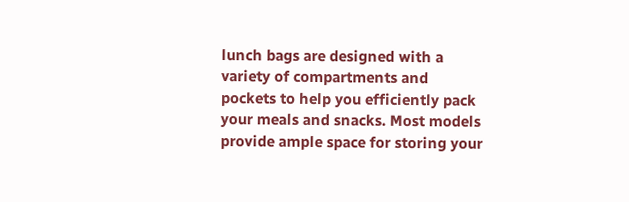lunch bags are designed with a variety of compartments and pockets to help you efficiently pack your meals and snacks. Most models provide ample space for storing your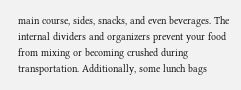main course, sides, snacks, and even beverages. The internal dividers and organizers prevent your food from mixing or becoming crushed during transportation. Additionally, some lunch bags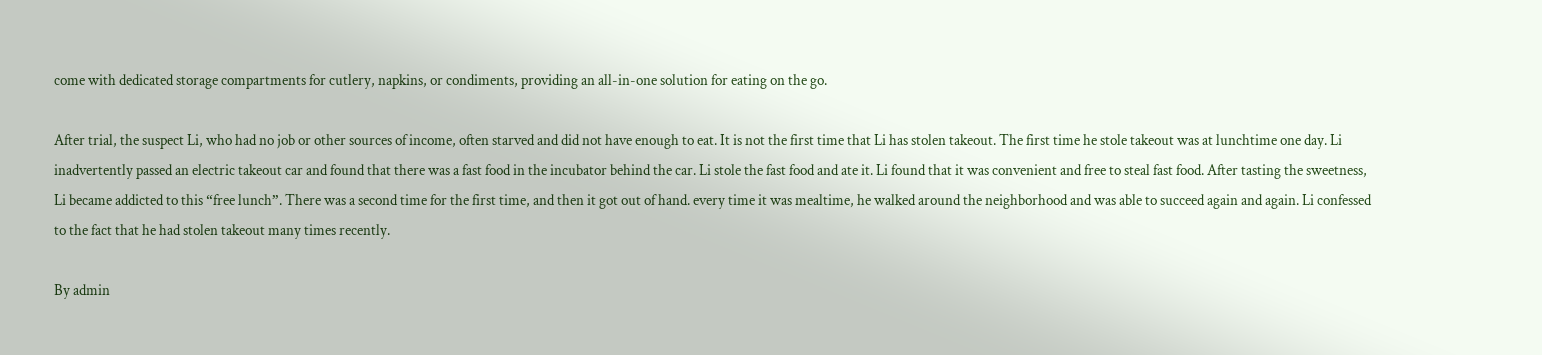come with dedicated storage compartments for cutlery, napkins, or condiments, providing an all-in-one solution for eating on the go.

After trial, the suspect Li, who had no job or other sources of income, often starved and did not have enough to eat. It is not the first time that Li has stolen takeout. The first time he stole takeout was at lunchtime one day. Li inadvertently passed an electric takeout car and found that there was a fast food in the incubator behind the car. Li stole the fast food and ate it. Li found that it was convenient and free to steal fast food. After tasting the sweetness, Li became addicted to this “free lunch”. There was a second time for the first time, and then it got out of hand. every time it was mealtime, he walked around the neighborhood and was able to succeed again and again. Li confessed to the fact that he had stolen takeout many times recently.

By admin